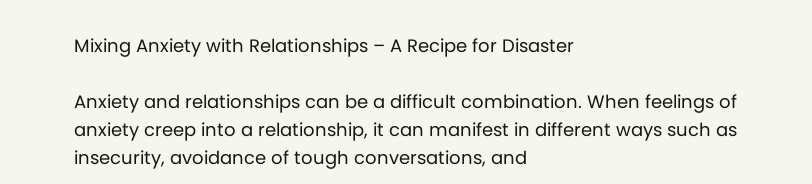Mixing Anxiety with Relationships – A Recipe for Disaster

Anxiety and relationships can be a difficult combination. When feelings of anxiety creep into a relationship, it can manifest in different ways such as insecurity, avoidance of tough conversations, and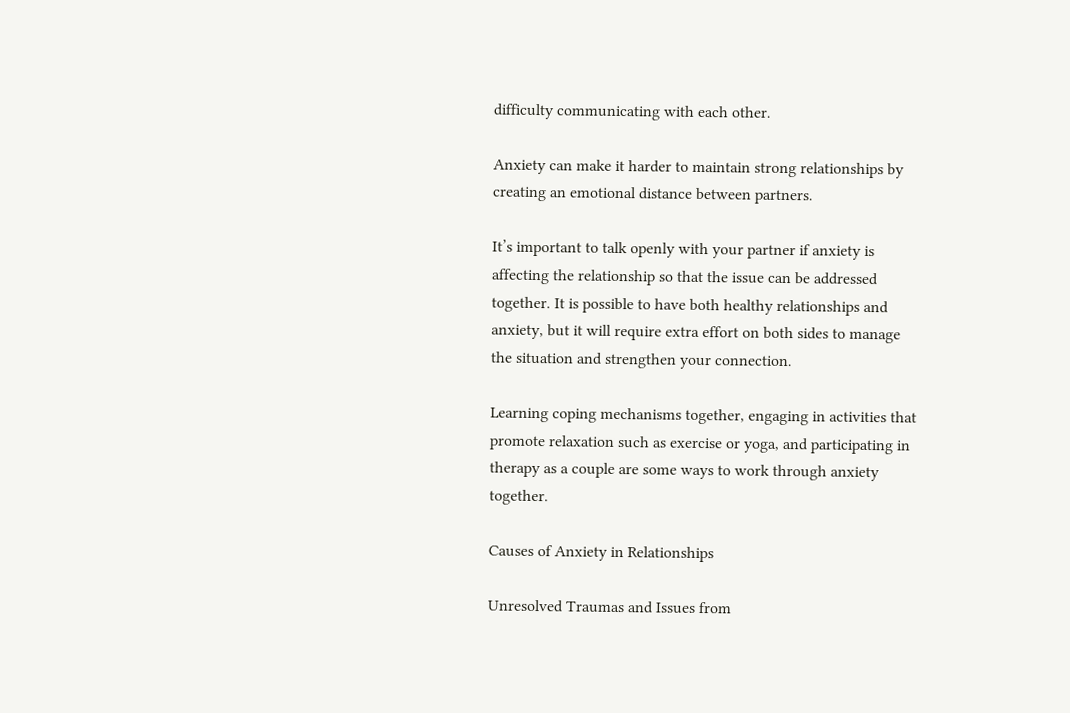difficulty communicating with each other.

Anxiety can make it harder to maintain strong relationships by creating an emotional distance between partners.

It’s important to talk openly with your partner if anxiety is affecting the relationship so that the issue can be addressed together. It is possible to have both healthy relationships and anxiety, but it will require extra effort on both sides to manage the situation and strengthen your connection.

Learning coping mechanisms together, engaging in activities that promote relaxation such as exercise or yoga, and participating in therapy as a couple are some ways to work through anxiety together.

Causes of Anxiety in Relationships

Unresolved Traumas and Issues from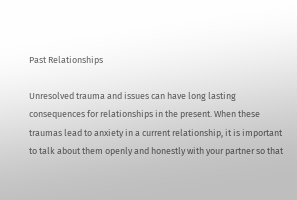Past Relationships

Unresolved trauma and issues can have long lasting consequences for relationships in the present. When these traumas lead to anxiety in a current relationship, it is important to talk about them openly and honestly with your partner so that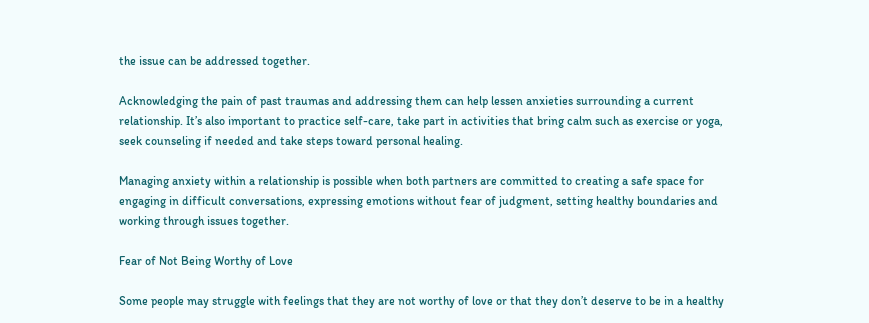the issue can be addressed together.

Acknowledging the pain of past traumas and addressing them can help lessen anxieties surrounding a current relationship. It’s also important to practice self-care, take part in activities that bring calm such as exercise or yoga, seek counseling if needed and take steps toward personal healing.

Managing anxiety within a relationship is possible when both partners are committed to creating a safe space for engaging in difficult conversations, expressing emotions without fear of judgment, setting healthy boundaries and working through issues together.

Fear of Not Being Worthy of Love

Some people may struggle with feelings that they are not worthy of love or that they don’t deserve to be in a healthy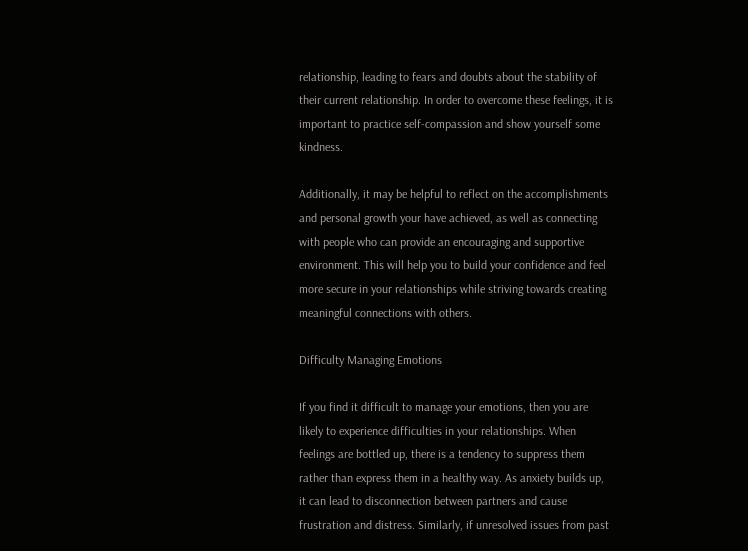relationship, leading to fears and doubts about the stability of their current relationship. In order to overcome these feelings, it is important to practice self-compassion and show yourself some kindness.

Additionally, it may be helpful to reflect on the accomplishments and personal growth your have achieved, as well as connecting with people who can provide an encouraging and supportive environment. This will help you to build your confidence and feel more secure in your relationships while striving towards creating meaningful connections with others.

Difficulty Managing Emotions

If you find it difficult to manage your emotions, then you are likely to experience difficulties in your relationships. When feelings are bottled up, there is a tendency to suppress them rather than express them in a healthy way. As anxiety builds up, it can lead to disconnection between partners and cause frustration and distress. Similarly, if unresolved issues from past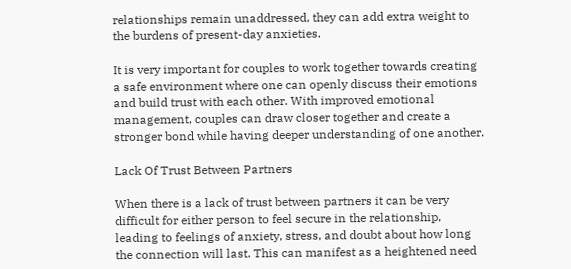relationships remain unaddressed, they can add extra weight to the burdens of present-day anxieties.

It is very important for couples to work together towards creating a safe environment where one can openly discuss their emotions and build trust with each other. With improved emotional management, couples can draw closer together and create a stronger bond while having deeper understanding of one another.

Lack Of Trust Between Partners

When there is a lack of trust between partners it can be very difficult for either person to feel secure in the relationship, leading to feelings of anxiety, stress, and doubt about how long the connection will last. This can manifest as a heightened need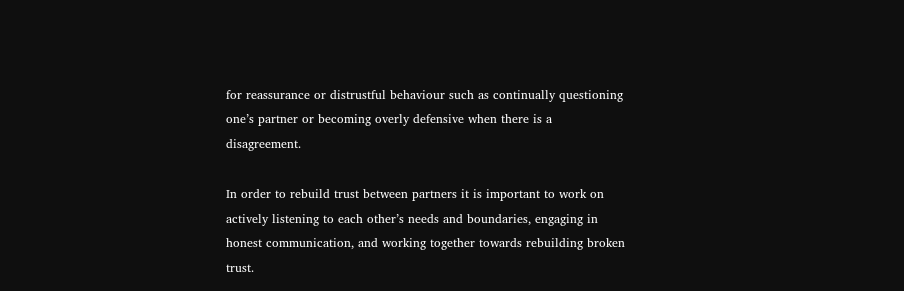for reassurance or distrustful behaviour such as continually questioning one’s partner or becoming overly defensive when there is a disagreement.

In order to rebuild trust between partners it is important to work on actively listening to each other’s needs and boundaries, engaging in honest communication, and working together towards rebuilding broken trust.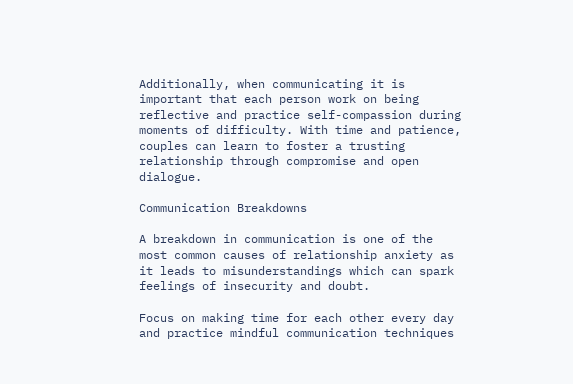Additionally, when communicating it is important that each person work on being reflective and practice self-compassion during moments of difficulty. With time and patience, couples can learn to foster a trusting relationship through compromise and open dialogue.

Communication Breakdowns

A breakdown in communication is one of the most common causes of relationship anxiety as it leads to misunderstandings which can spark feelings of insecurity and doubt.

Focus on making time for each other every day and practice mindful communication techniques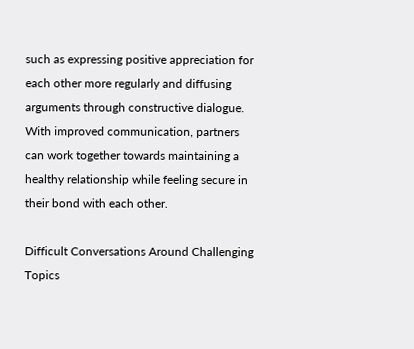such as expressing positive appreciation for each other more regularly and diffusing arguments through constructive dialogue. With improved communication, partners can work together towards maintaining a healthy relationship while feeling secure in their bond with each other.

Difficult Conversations Around Challenging Topics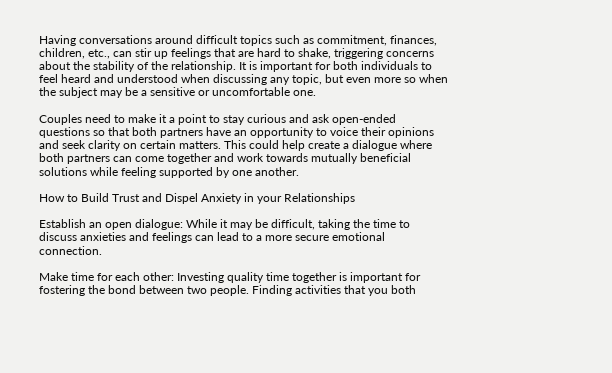Having conversations around difficult topics such as commitment, finances, children, etc., can stir up feelings that are hard to shake, triggering concerns about the stability of the relationship. It is important for both individuals to feel heard and understood when discussing any topic, but even more so when the subject may be a sensitive or uncomfortable one.

Couples need to make it a point to stay curious and ask open-ended questions so that both partners have an opportunity to voice their opinions and seek clarity on certain matters. This could help create a dialogue where both partners can come together and work towards mutually beneficial solutions while feeling supported by one another.

How to Build Trust and Dispel Anxiety in your Relationships

Establish an open dialogue: While it may be difficult, taking the time to discuss anxieties and feelings can lead to a more secure emotional connection.

Make time for each other: Investing quality time together is important for fostering the bond between two people. Finding activities that you both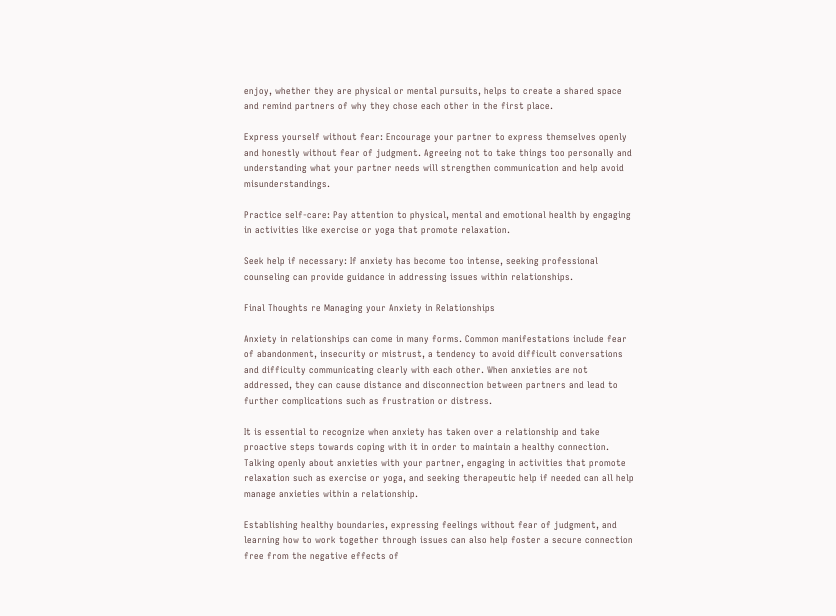enjoy, whether they are physical or mental pursuits, helps to create a shared space and remind partners of why they chose each other in the first place.

Express yourself without fear: Encourage your partner to express themselves openly and honestly without fear of judgment. Agreeing not to take things too personally and understanding what your partner needs will strengthen communication and help avoid misunderstandings.

Practice self-care: Pay attention to physical, mental and emotional health by engaging in activities like exercise or yoga that promote relaxation.

Seek help if necessary: If anxiety has become too intense, seeking professional counseling can provide guidance in addressing issues within relationships.

Final Thoughts re Managing your Anxiety in Relationships

Anxiety in relationships can come in many forms. Common manifestations include fear of abandonment, insecurity or mistrust, a tendency to avoid difficult conversations and difficulty communicating clearly with each other. When anxieties are not addressed, they can cause distance and disconnection between partners and lead to further complications such as frustration or distress.

It is essential to recognize when anxiety has taken over a relationship and take proactive steps towards coping with it in order to maintain a healthy connection. Talking openly about anxieties with your partner, engaging in activities that promote relaxation such as exercise or yoga, and seeking therapeutic help if needed can all help manage anxieties within a relationship.

Establishing healthy boundaries, expressing feelings without fear of judgment, and learning how to work together through issues can also help foster a secure connection free from the negative effects of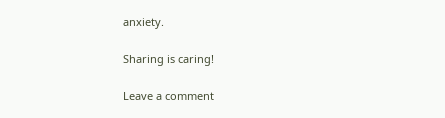anxiety.

Sharing is caring!

Leave a comment